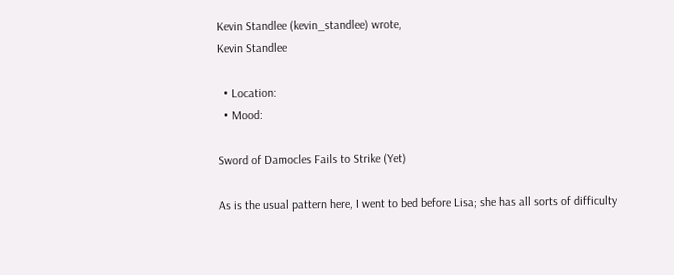Kevin Standlee (kevin_standlee) wrote,
Kevin Standlee

  • Location:
  • Mood:

Sword of Damocles Fails to Strike (Yet)

As is the usual pattern here, I went to bed before Lisa; she has all sorts of difficulty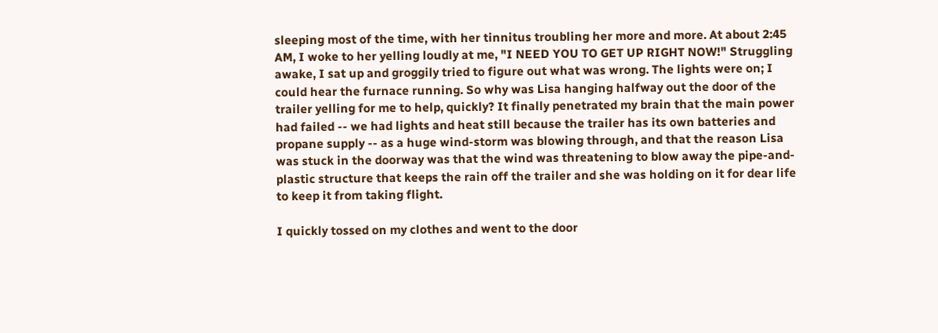sleeping most of the time, with her tinnitus troubling her more and more. At about 2:45 AM, I woke to her yelling loudly at me, "I NEED YOU TO GET UP RIGHT NOW!" Struggling awake, I sat up and groggily tried to figure out what was wrong. The lights were on; I could hear the furnace running. So why was Lisa hanging halfway out the door of the trailer yelling for me to help, quickly? It finally penetrated my brain that the main power had failed -- we had lights and heat still because the trailer has its own batteries and propane supply -- as a huge wind-storm was blowing through, and that the reason Lisa was stuck in the doorway was that the wind was threatening to blow away the pipe-and-plastic structure that keeps the rain off the trailer and she was holding on it for dear life to keep it from taking flight.

I quickly tossed on my clothes and went to the door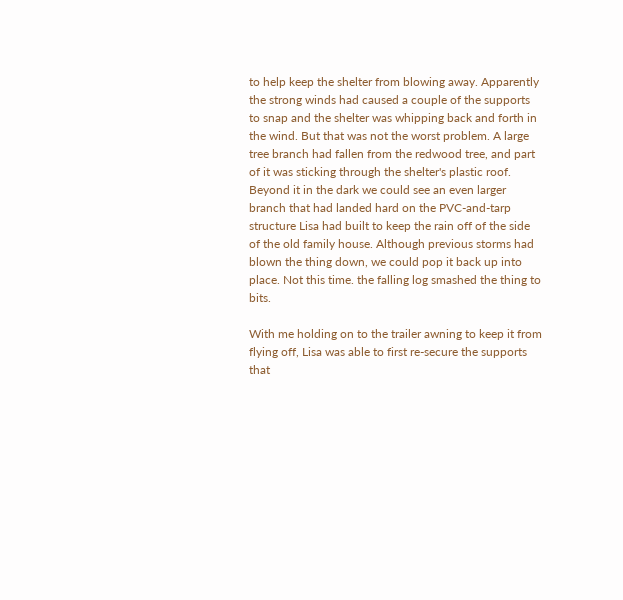to help keep the shelter from blowing away. Apparently the strong winds had caused a couple of the supports to snap and the shelter was whipping back and forth in the wind. But that was not the worst problem. A large tree branch had fallen from the redwood tree, and part of it was sticking through the shelter's plastic roof. Beyond it in the dark we could see an even larger branch that had landed hard on the PVC-and-tarp structure Lisa had built to keep the rain off of the side of the old family house. Although previous storms had blown the thing down, we could pop it back up into place. Not this time. the falling log smashed the thing to bits.

With me holding on to the trailer awning to keep it from flying off, Lisa was able to first re-secure the supports that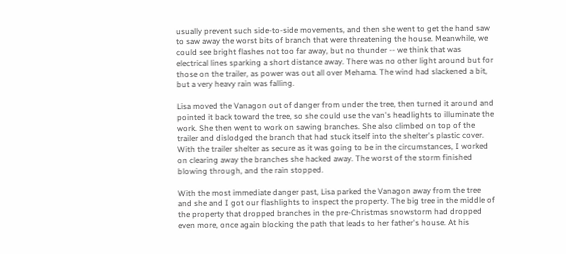usually prevent such side-to-side movements, and then she went to get the hand saw to saw away the worst bits of branch that were threatening the house. Meanwhile, we could see bright flashes not too far away, but no thunder -- we think that was electrical lines sparking a short distance away. There was no other light around but for those on the trailer, as power was out all over Mehama. The wind had slackened a bit, but a very heavy rain was falling.

Lisa moved the Vanagon out of danger from under the tree, then turned it around and pointed it back toward the tree, so she could use the van's headlights to illuminate the work. She then went to work on sawing branches. She also climbed on top of the trailer and dislodged the branch that had stuck itself into the shelter's plastic cover. With the trailer shelter as secure as it was going to be in the circumstances, I worked on clearing away the branches she hacked away. The worst of the storm finished blowing through, and the rain stopped.

With the most immediate danger past, Lisa parked the Vanagon away from the tree and she and I got our flashlights to inspect the property. The big tree in the middle of the property that dropped branches in the pre-Christmas snowstorm had dropped even more, once again blocking the path that leads to her father's house. At his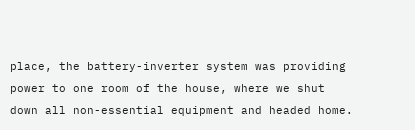place, the battery-inverter system was providing power to one room of the house, where we shut down all non-essential equipment and headed home.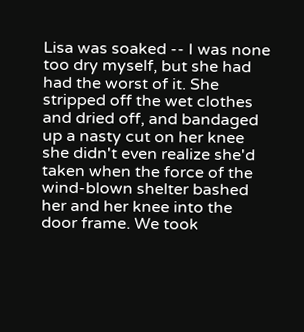Lisa was soaked -- I was none too dry myself, but she had had the worst of it. She stripped off the wet clothes and dried off, and bandaged up a nasty cut on her knee she didn't even realize she'd taken when the force of the wind-blown shelter bashed her and her knee into the door frame. We took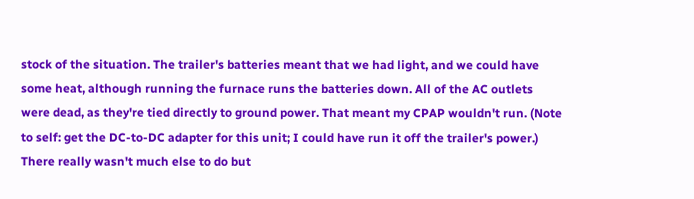stock of the situation. The trailer's batteries meant that we had light, and we could have some heat, although running the furnace runs the batteries down. All of the AC outlets were dead, as they're tied directly to ground power. That meant my CPAP wouldn't run. (Note to self: get the DC-to-DC adapter for this unit; I could have run it off the trailer's power.) There really wasn't much else to do but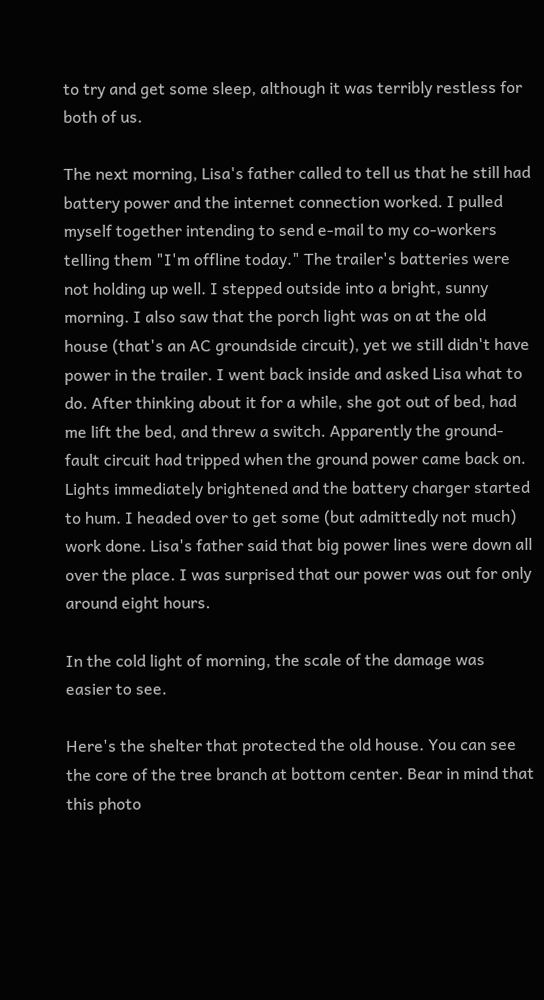to try and get some sleep, although it was terribly restless for both of us.

The next morning, Lisa's father called to tell us that he still had battery power and the internet connection worked. I pulled myself together intending to send e-mail to my co-workers telling them "I'm offline today." The trailer's batteries were not holding up well. I stepped outside into a bright, sunny morning. I also saw that the porch light was on at the old house (that's an AC groundside circuit), yet we still didn't have power in the trailer. I went back inside and asked Lisa what to do. After thinking about it for a while, she got out of bed, had me lift the bed, and threw a switch. Apparently the ground-fault circuit had tripped when the ground power came back on. Lights immediately brightened and the battery charger started to hum. I headed over to get some (but admittedly not much) work done. Lisa's father said that big power lines were down all over the place. I was surprised that our power was out for only around eight hours.

In the cold light of morning, the scale of the damage was easier to see.

Here's the shelter that protected the old house. You can see the core of the tree branch at bottom center. Bear in mind that this photo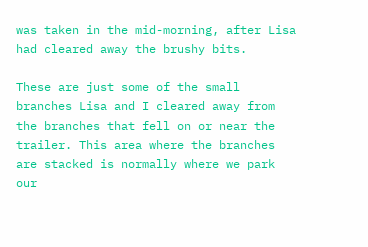was taken in the mid-morning, after Lisa had cleared away the brushy bits.

These are just some of the small branches Lisa and I cleared away from the branches that fell on or near the trailer. This area where the branches are stacked is normally where we park our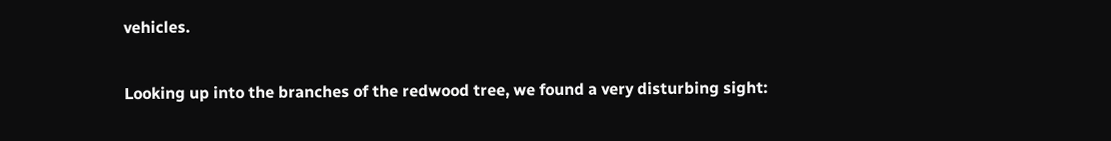vehicles.

Looking up into the branches of the redwood tree, we found a very disturbing sight: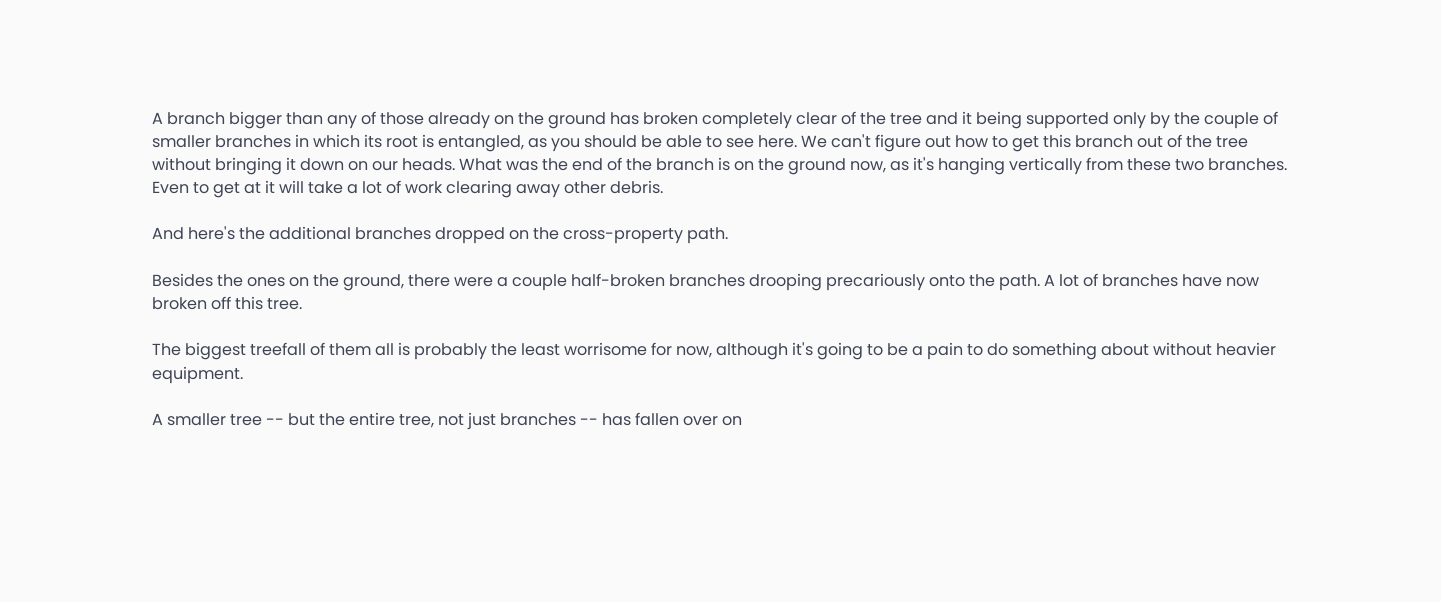A branch bigger than any of those already on the ground has broken completely clear of the tree and it being supported only by the couple of smaller branches in which its root is entangled, as you should be able to see here. We can't figure out how to get this branch out of the tree without bringing it down on our heads. What was the end of the branch is on the ground now, as it's hanging vertically from these two branches. Even to get at it will take a lot of work clearing away other debris.

And here's the additional branches dropped on the cross-property path.

Besides the ones on the ground, there were a couple half-broken branches drooping precariously onto the path. A lot of branches have now broken off this tree.

The biggest treefall of them all is probably the least worrisome for now, although it's going to be a pain to do something about without heavier equipment.

A smaller tree -- but the entire tree, not just branches -- has fallen over on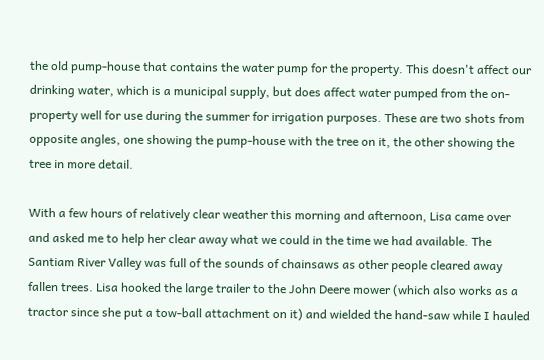the old pump-house that contains the water pump for the property. This doesn't affect our drinking water, which is a municipal supply, but does affect water pumped from the on-property well for use during the summer for irrigation purposes. These are two shots from opposite angles, one showing the pump-house with the tree on it, the other showing the tree in more detail.

With a few hours of relatively clear weather this morning and afternoon, Lisa came over and asked me to help her clear away what we could in the time we had available. The Santiam River Valley was full of the sounds of chainsaws as other people cleared away fallen trees. Lisa hooked the large trailer to the John Deere mower (which also works as a tractor since she put a tow-ball attachment on it) and wielded the hand-saw while I hauled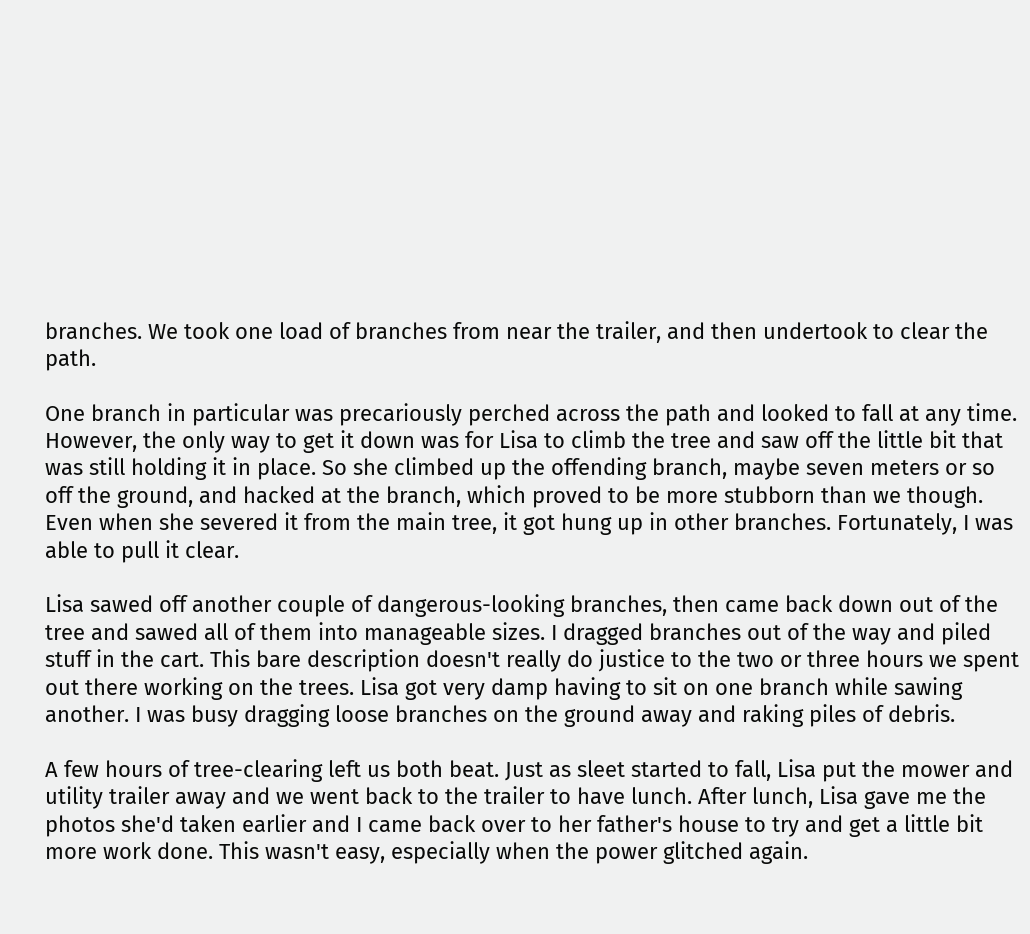branches. We took one load of branches from near the trailer, and then undertook to clear the path.

One branch in particular was precariously perched across the path and looked to fall at any time. However, the only way to get it down was for Lisa to climb the tree and saw off the little bit that was still holding it in place. So she climbed up the offending branch, maybe seven meters or so off the ground, and hacked at the branch, which proved to be more stubborn than we though. Even when she severed it from the main tree, it got hung up in other branches. Fortunately, I was able to pull it clear.

Lisa sawed off another couple of dangerous-looking branches, then came back down out of the tree and sawed all of them into manageable sizes. I dragged branches out of the way and piled stuff in the cart. This bare description doesn't really do justice to the two or three hours we spent out there working on the trees. Lisa got very damp having to sit on one branch while sawing another. I was busy dragging loose branches on the ground away and raking piles of debris.

A few hours of tree-clearing left us both beat. Just as sleet started to fall, Lisa put the mower and utility trailer away and we went back to the trailer to have lunch. After lunch, Lisa gave me the photos she'd taken earlier and I came back over to her father's house to try and get a little bit more work done. This wasn't easy, especially when the power glitched again.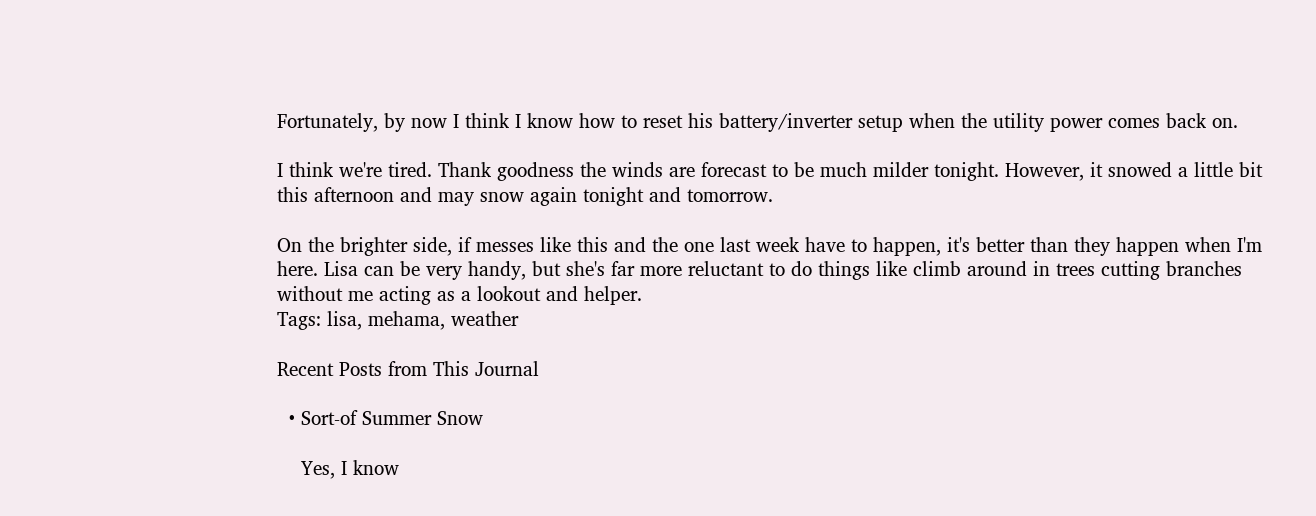Fortunately, by now I think I know how to reset his battery/inverter setup when the utility power comes back on.

I think we're tired. Thank goodness the winds are forecast to be much milder tonight. However, it snowed a little bit this afternoon and may snow again tonight and tomorrow.

On the brighter side, if messes like this and the one last week have to happen, it's better than they happen when I'm here. Lisa can be very handy, but she's far more reluctant to do things like climb around in trees cutting branches without me acting as a lookout and helper.
Tags: lisa, mehama, weather

Recent Posts from This Journal

  • Sort-of Summer Snow

    Yes, I know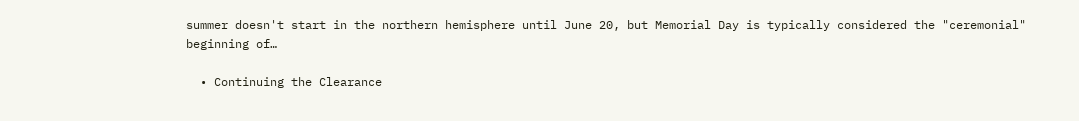summer doesn't start in the northern hemisphere until June 20, but Memorial Day is typically considered the "ceremonial" beginning of…

  • Continuing the Clearance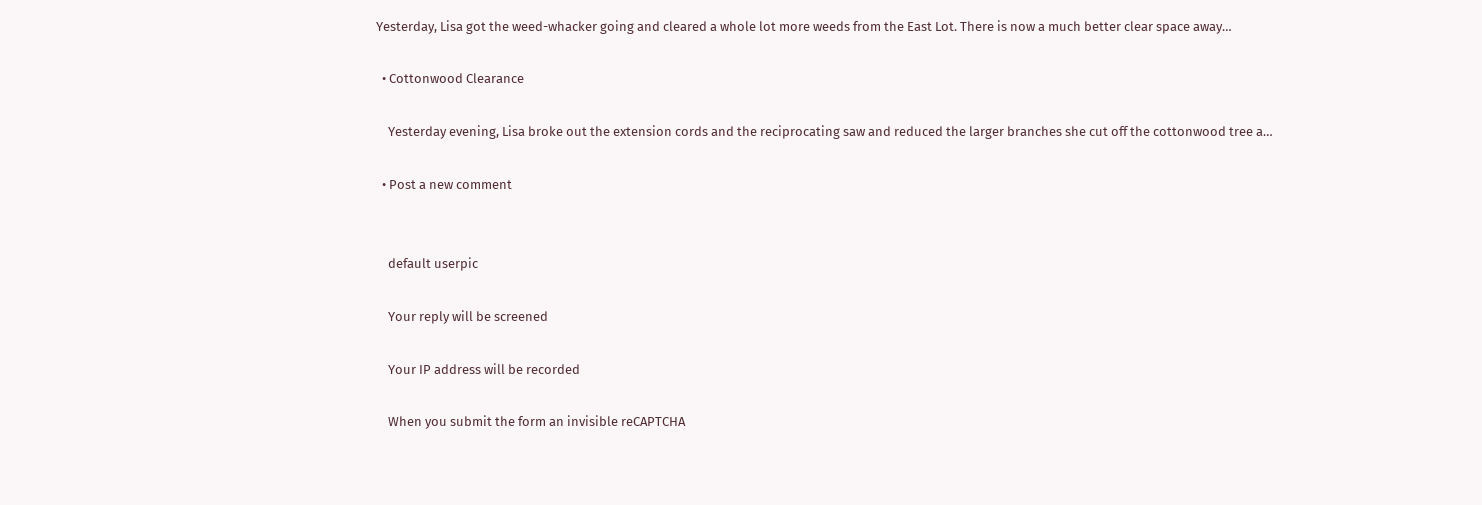Yesterday, Lisa got the weed-whacker going and cleared a whole lot more weeds from the East Lot. There is now a much better clear space away…

  • Cottonwood Clearance

    Yesterday evening, Lisa broke out the extension cords and the reciprocating saw and reduced the larger branches she cut off the cottonwood tree a…

  • Post a new comment


    default userpic

    Your reply will be screened

    Your IP address will be recorded

    When you submit the form an invisible reCAPTCHA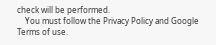check will be performed.
    You must follow the Privacy Policy and Google Terms of use.